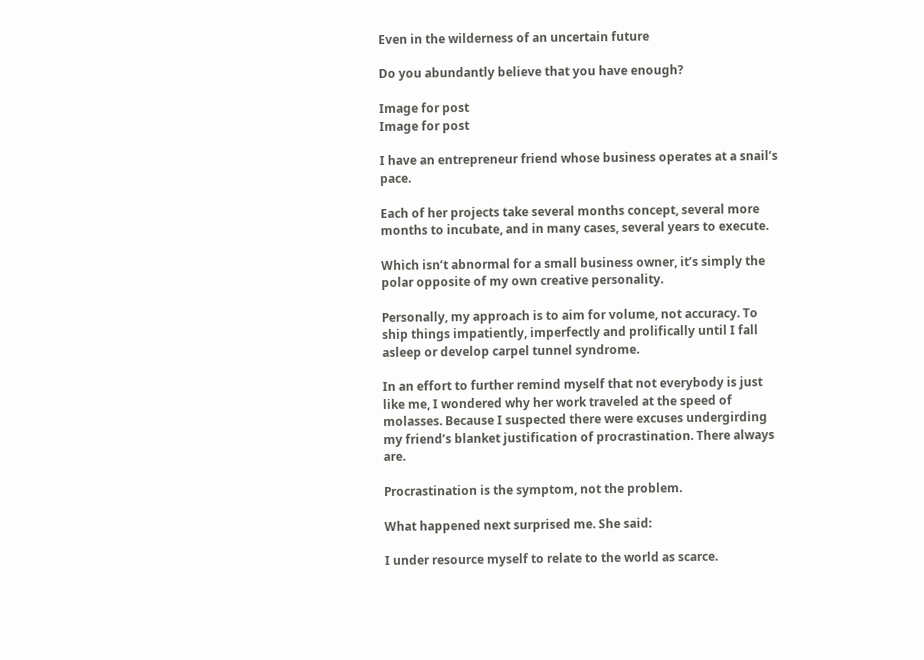Even in the wilderness of an uncertain future

Do you abundantly believe that you have enough?

Image for post
Image for post

I have an entrepreneur friend whose business operates at a snail’s pace.

Each of her projects take several months concept, several more months to incubate, and in many cases, several years to execute.

Which isn’t abnormal for a small business owner, it’s simply the polar opposite of my own creative personality.

Personally, my approach is to aim for volume, not accuracy. To ship things impatiently, imperfectly and prolifically until I fall asleep or develop carpel tunnel syndrome.

In an effort to further remind myself that not everybody is just like me, I wondered why her work traveled at the speed of molasses. Because I suspected there were excuses undergirding my friend’s blanket justification of procrastination. There always are.

Procrastination is the symptom, not the problem.

What happened next surprised me. She said:

I under resource myself to relate to the world as scarce.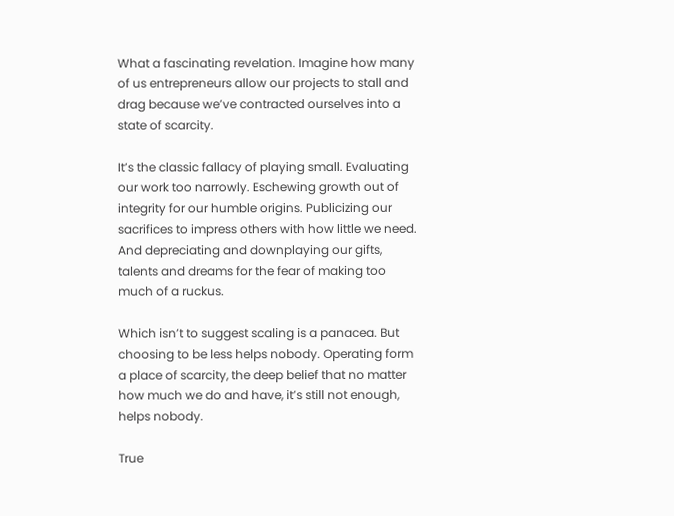What a fascinating revelation. Imagine how many of us entrepreneurs allow our projects to stall and drag because we’ve contracted ourselves into a state of scarcity.

It’s the classic fallacy of playing small. Evaluating our work too narrowly. Eschewing growth out of integrity for our humble origins. Publicizing our sacrifices to impress others with how little we need. And depreciating and downplaying our gifts, talents and dreams for the fear of making too much of a ruckus.

Which isn’t to suggest scaling is a panacea. But choosing to be less helps nobody. Operating form a place of scarcity, the deep belief that no matter how much we do and have, it’s still not enough, helps nobody.

True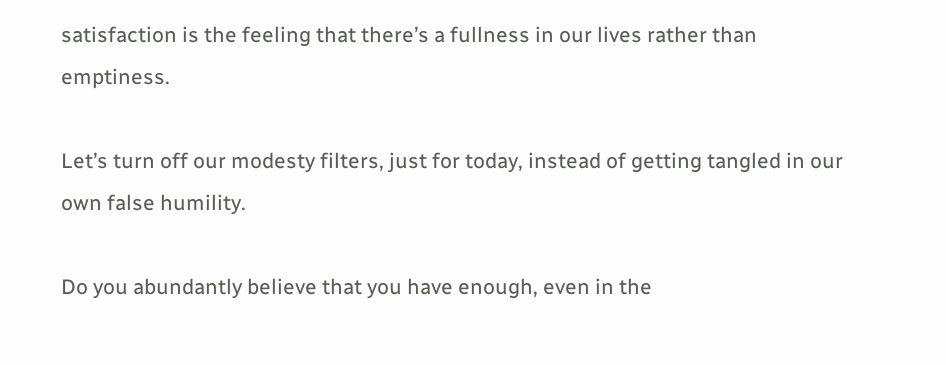satisfaction is the feeling that there’s a fullness in our lives rather than emptiness.

Let’s turn off our modesty filters, just for today, instead of getting tangled in our own false humility.

Do you abundantly believe that you have enough, even in the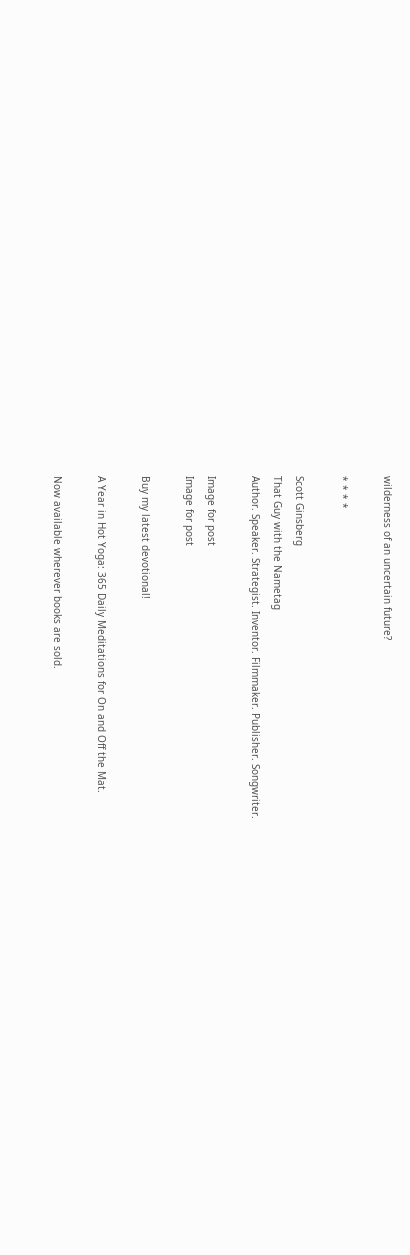wilderness of an uncertain future?

* * * *

Scott Ginsberg
That Guy with the Nametag
Author. Speaker. Strategist. Inventor. Filmmaker. Publisher. Songwriter.

Image for post
Image for post

Buy my latest devotional!

A Year in Hot Yoga: 365 Daily Meditations for On and Off the Mat.

Now available wherever books are sold.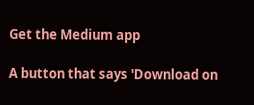Get the Medium app

A button that says 'Download on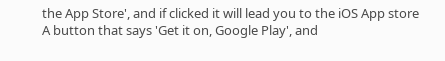the App Store', and if clicked it will lead you to the iOS App store
A button that says 'Get it on, Google Play', and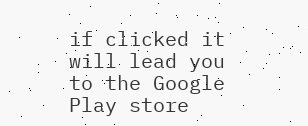if clicked it will lead you to the Google Play store